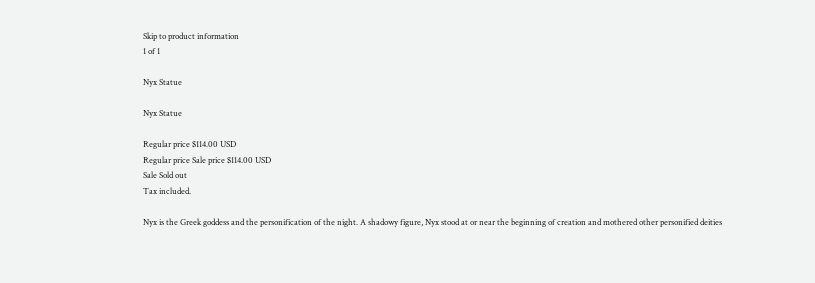Skip to product information
1 of 1

Nyx Statue

Nyx Statue

Regular price $114.00 USD
Regular price Sale price $114.00 USD
Sale Sold out
Tax included.

Nyx is the Greek goddess and the personification of the night. A shadowy figure, Nyx stood at or near the beginning of creation and mothered other personified deities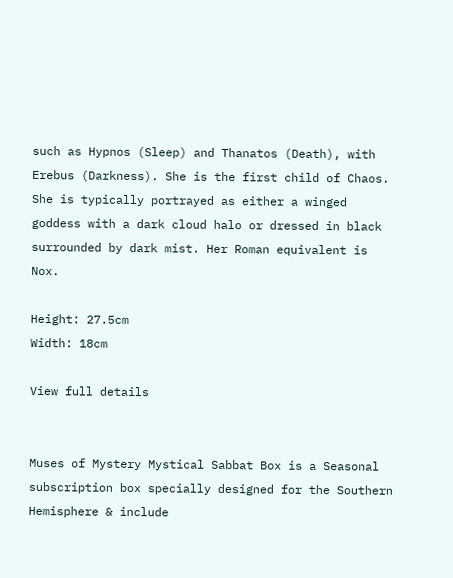such as Hypnos (Sleep) and Thanatos (Death), with Erebus (Darkness). She is the first child of Chaos. She is typically portrayed as either a winged goddess with a dark cloud halo or dressed in black surrounded by dark mist. Her Roman equivalent is Nox.

Height: 27.5cm
Width: 18cm

View full details


Muses of Mystery Mystical Sabbat Box is a Seasonal subscription box specially designed for the Southern Hemisphere & include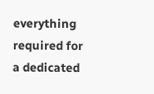everything required for a dedicated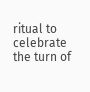ritual to celebrate the turn of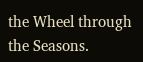the Wheel through the Seasons.